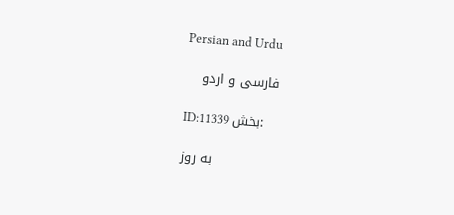Persian and Urdu

فارسی و اردو

ID:11339 بخش:

به روز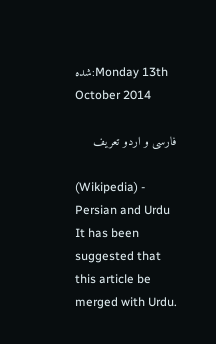شده:Monday 13th October 2014

فارسی و اردو تعریف

(Wikipedia) - Persian and Urdu
It has been suggested that this article be merged with Urdu.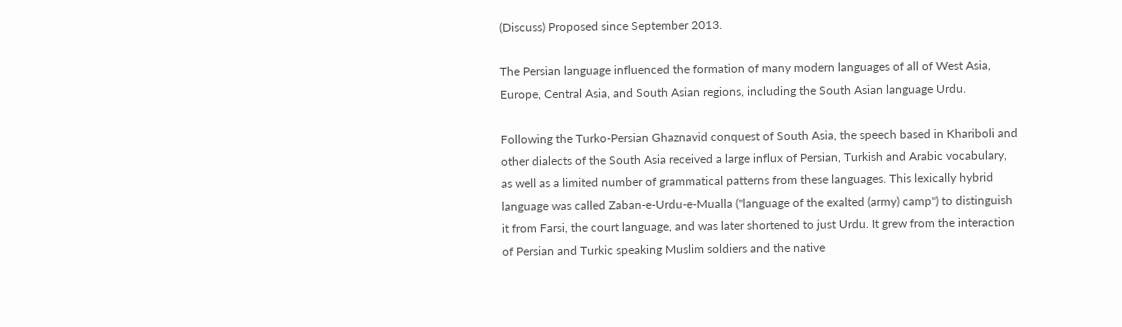(Discuss) Proposed since September 2013.

The Persian language influenced the formation of many modern languages of all of West Asia, Europe, Central Asia, and South Asian regions, including the South Asian language Urdu.

Following the Turko-Persian Ghaznavid conquest of South Asia, the speech based in Khariboli and other dialects of the South Asia received a large influx of Persian, Turkish and Arabic vocabulary, as well as a limited number of grammatical patterns from these languages. This lexically hybrid language was called Zaban-e-Urdu-e-Mualla (''language of the exalted (army) camp'') to distinguish it from Farsi, the court language, and was later shortened to just Urdu. It grew from the interaction of Persian and Turkic speaking Muslim soldiers and the native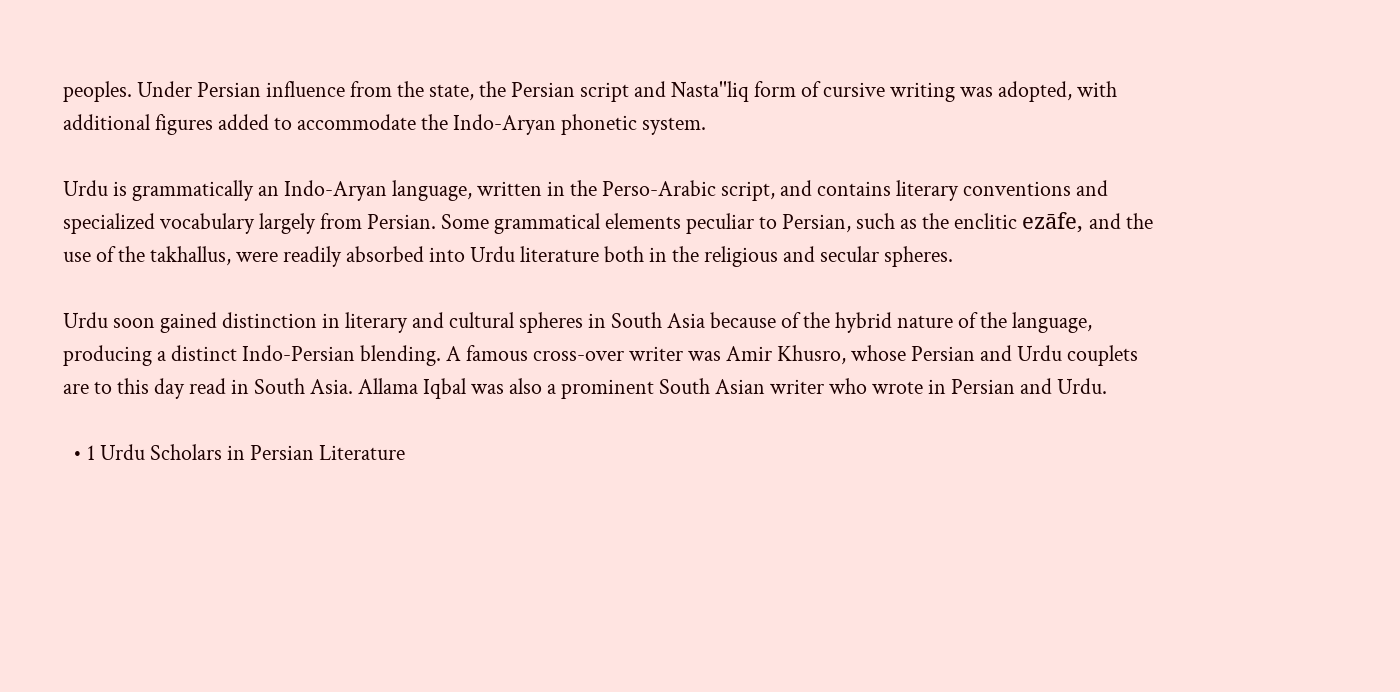peoples. Under Persian influence from the state, the Persian script and Nasta''liq form of cursive writing was adopted, with additional figures added to accommodate the Indo-Aryan phonetic system.

Urdu is grammatically an Indo-Aryan language, written in the Perso-Arabic script, and contains literary conventions and specialized vocabulary largely from Persian. Some grammatical elements peculiar to Persian, such as the enclitic ezāfe, and the use of the takhallus, were readily absorbed into Urdu literature both in the religious and secular spheres.

Urdu soon gained distinction in literary and cultural spheres in South Asia because of the hybrid nature of the language, producing a distinct Indo-Persian blending. A famous cross-over writer was Amir Khusro, whose Persian and Urdu couplets are to this day read in South Asia. Allama Iqbal was also a prominent South Asian writer who wrote in Persian and Urdu.

  • 1 Urdu Scholars in Persian Literature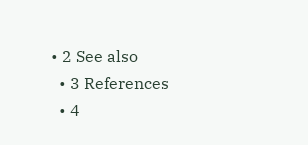• 2 See also
  • 3 References
  • 4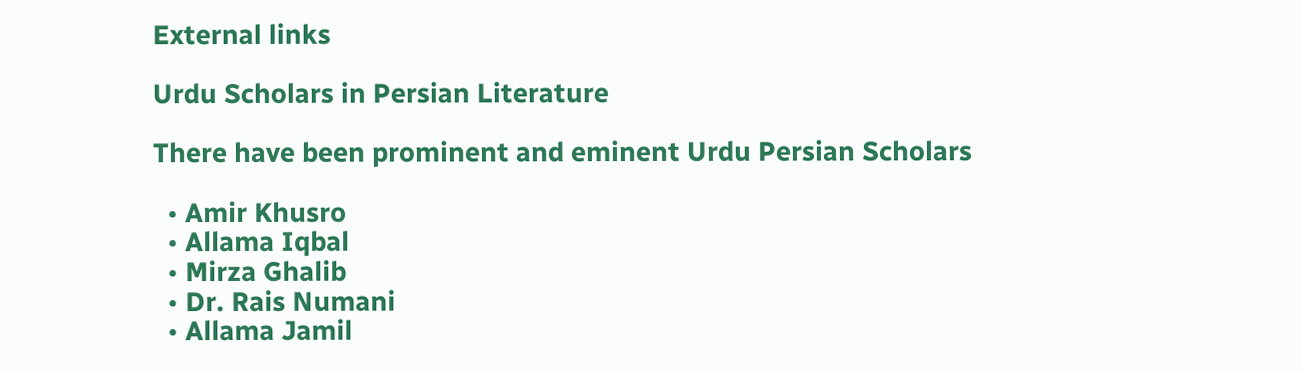External links

Urdu Scholars in Persian Literature

There have been prominent and eminent Urdu Persian Scholars

  • Amir Khusro
  • Allama Iqbal
  • Mirza Ghalib
  • Dr. Rais Numani
  • Allama Jamil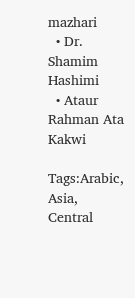mazhari
  • Dr. Shamim Hashimi
  • Ataur Rahman Ata Kakwi

Tags:Arabic, Asia, Central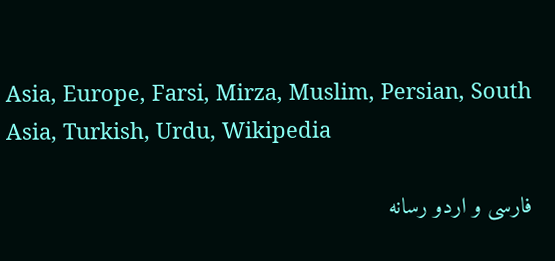Asia, Europe, Farsi, Mirza, Muslim, Persian, South Asia, Turkish, Urdu, Wikipedia

فارسی و اردو رسانه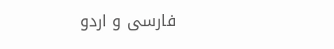فارسی و اردو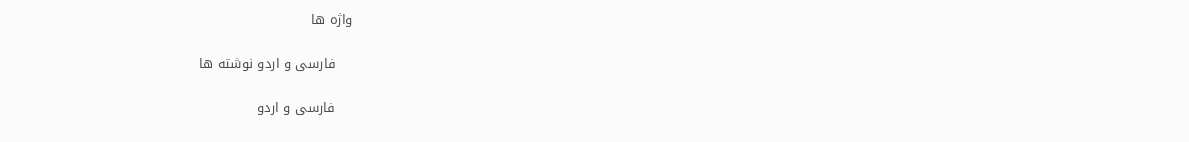واژه ها

    فارسی و اردو نوشته ها

    فارسی و اردو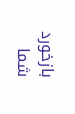بازخورد شما